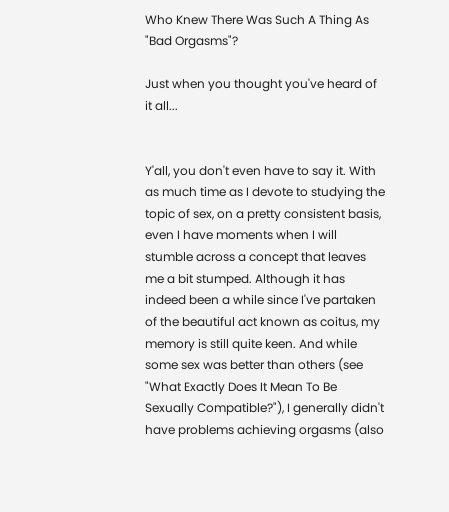Who Knew There Was Such A Thing As "Bad Orgasms"?

Just when you thought you've heard of it all...


Y'all, you don't even have to say it. With as much time as I devote to studying the topic of sex, on a pretty consistent basis, even I have moments when I will stumble across a concept that leaves me a bit stumped. Although it has indeed been a while since I've partaken of the beautiful act known as coitus, my memory is still quite keen. And while some sex was better than others (see "What Exactly Does It Mean To Be Sexually Compatible?"), I generally didn't have problems achieving orgasms (also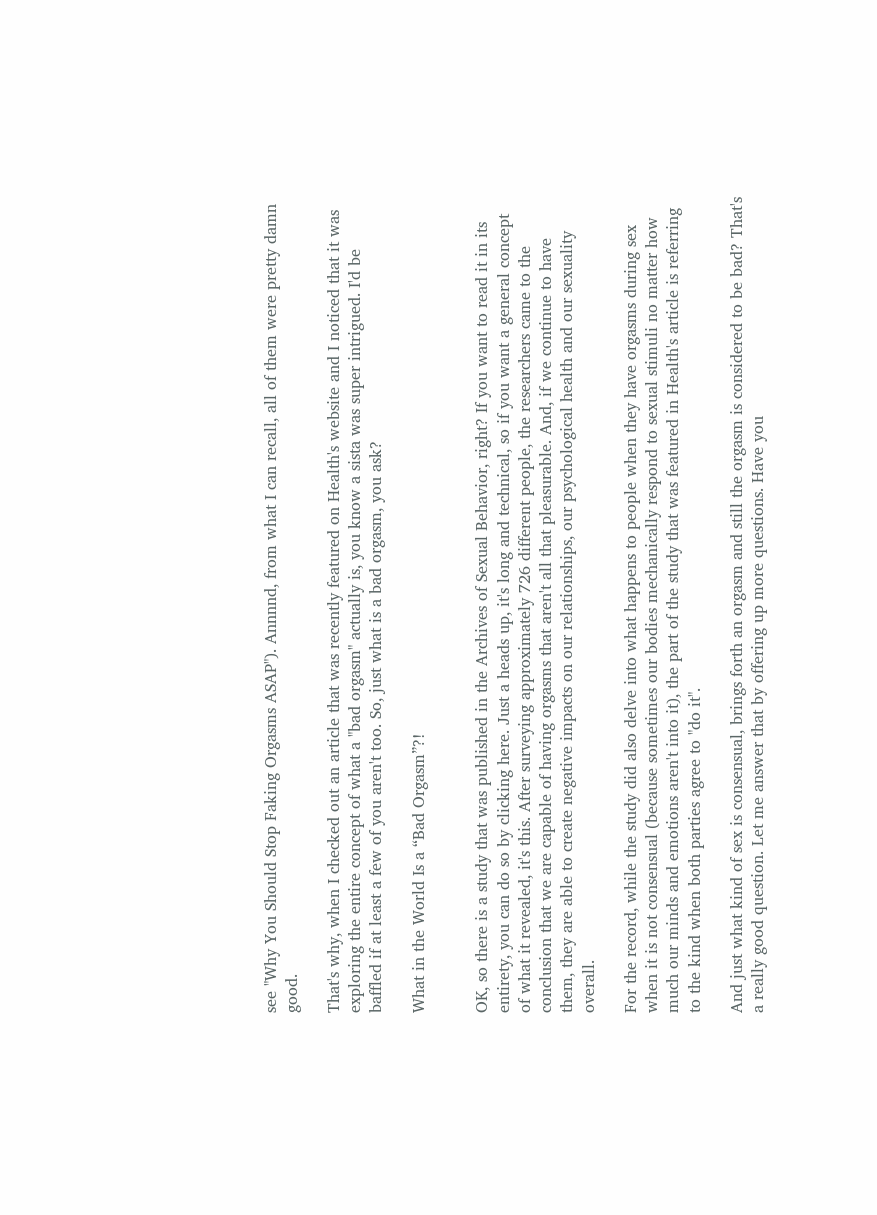see "Why You Should Stop Faking Orgasms ASAP"). Annnnd, from what I can recall, all of them were pretty damn good.

That's why, when I checked out an article that was recently featured on Health's website and I noticed that it was exploring the entire concept of what a "bad orgasm" actually is, you know a sista was super intrigued. I'd be baffled if at least a few of you aren't too. So, just what is a bad orgasm, you ask?

What in the World Is a “Bad Orgasm”?!


OK, so there is a study that was published in the Archives of Sexual Behavior, right? If you want to read it in its entirety, you can do so by clicking here. Just a heads up, it's long and technical, so if you want a general concept of what it revealed, it's this. After surveying approximately 726 different people, the researchers came to the conclusion that we are capable of having orgasms that aren't all that pleasurable. And, if we continue to have them, they are able to create negative impacts on our relationships, our psychological health and our sexuality overall.

For the record, while the study did also delve into what happens to people when they have orgasms during sex when it is not consensual (because sometimes our bodies mechanically respond to sexual stimuli no matter how much our minds and emotions aren't into it), the part of the study that was featured in Health's article is referring to the kind when both parties agree to "do it".

And just what kind of sex is consensual, brings forth an orgasm and still the orgasm is considered to be bad? That's a really good question. Let me answer that by offering up more questions. Have you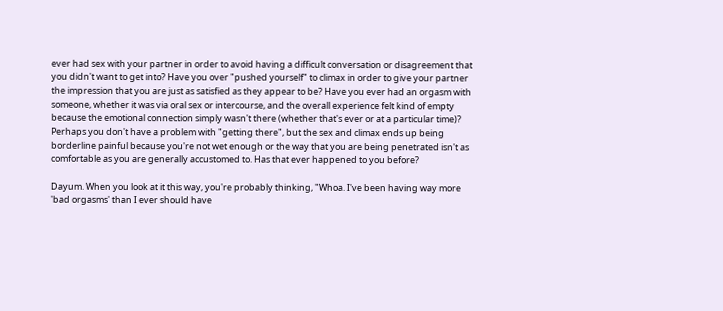ever had sex with your partner in order to avoid having a difficult conversation or disagreement that you didn't want to get into? Have you over "pushed yourself" to climax in order to give your partner the impression that you are just as satisfied as they appear to be? Have you ever had an orgasm with someone, whether it was via oral sex or intercourse, and the overall experience felt kind of empty because the emotional connection simply wasn't there (whether that's ever or at a particular time)? Perhaps you don't have a problem with "getting there", but the sex and climax ends up being borderline painful because you're not wet enough or the way that you are being penetrated isn't as comfortable as you are generally accustomed to. Has that ever happened to you before?

Dayum. When you look at it this way, you're probably thinking, "Whoa. I've been having way more 'bad orgasms' than I ever should have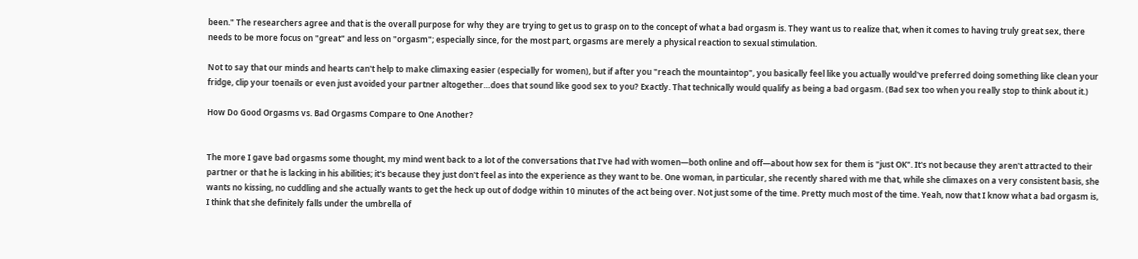been." The researchers agree and that is the overall purpose for why they are trying to get us to grasp on to the concept of what a bad orgasm is. They want us to realize that, when it comes to having truly great sex, there needs to be more focus on "great" and less on "orgasm"; especially since, for the most part, orgasms are merely a physical reaction to sexual stimulation.

Not to say that our minds and hearts can't help to make climaxing easier (especially for women), but if after you "reach the mountaintop", you basically feel like you actually would've preferred doing something like clean your fridge, clip your toenails or even just avoided your partner altogether…does that sound like good sex to you? Exactly. That technically would qualify as being a bad orgasm. (Bad sex too when you really stop to think about it.)

How Do Good Orgasms vs. Bad Orgasms Compare to One Another?


The more I gave bad orgasms some thought, my mind went back to a lot of the conversations that I've had with women—both online and off—about how sex for them is "just OK". It's not because they aren't attracted to their partner or that he is lacking in his abilities; it's because they just don't feel as into the experience as they want to be. One woman, in particular, she recently shared with me that, while she climaxes on a very consistent basis, she wants no kissing, no cuddling and she actually wants to get the heck up out of dodge within 10 minutes of the act being over. Not just some of the time. Pretty much most of the time. Yeah, now that I know what a bad orgasm is, I think that she definitely falls under the umbrella of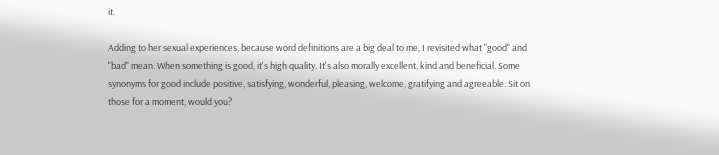it.

Adding to her sexual experiences, because word definitions are a big deal to me, I revisited what "good" and "bad" mean. When something is good, it's high quality. It's also morally excellent, kind and beneficial. Some synonyms for good include positive, satisfying, wonderful, pleasing, welcome, gratifying and agreeable. Sit on those for a moment, would you?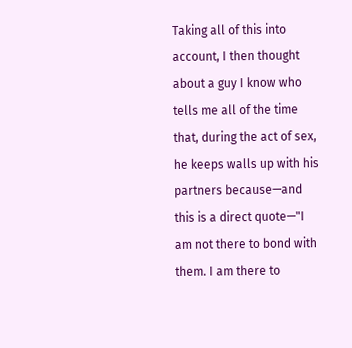Taking all of this into account, I then thought about a guy I know who tells me all of the time that, during the act of sex, he keeps walls up with his partners because—and this is a direct quote—"I am not there to bond with them. I am there to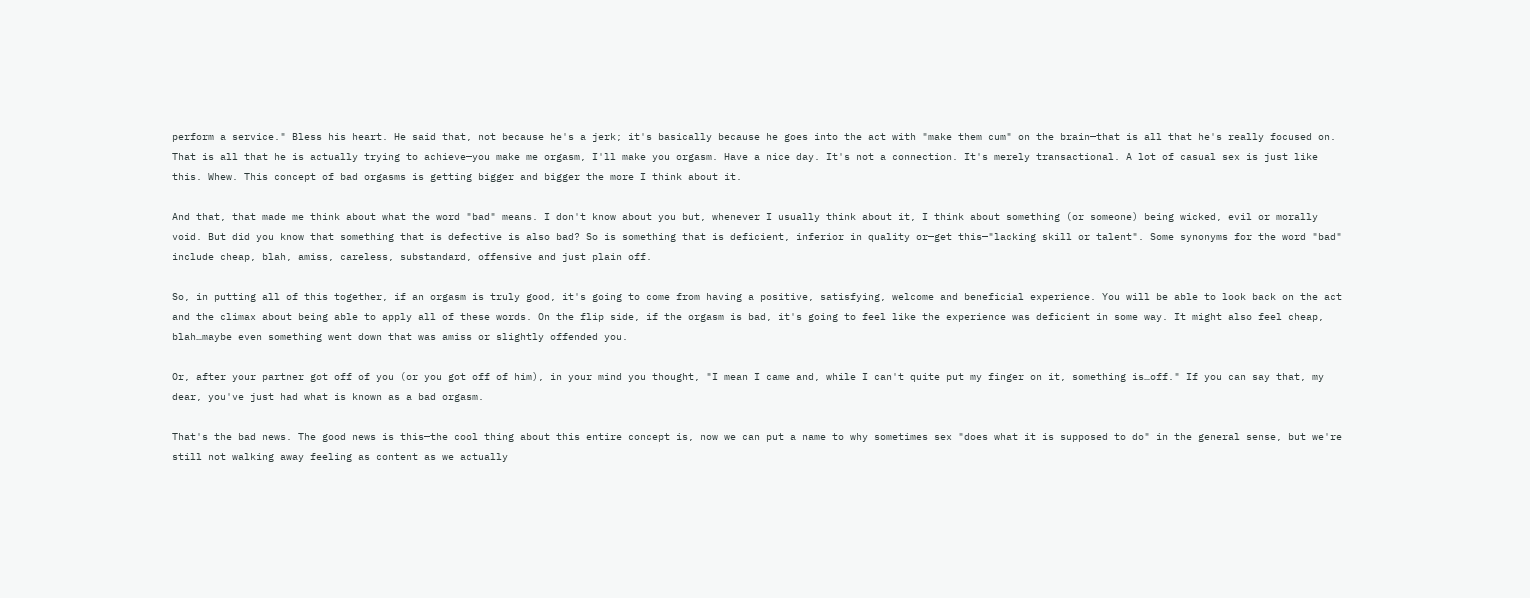perform a service." Bless his heart. He said that, not because he's a jerk; it's basically because he goes into the act with "make them cum" on the brain—that is all that he's really focused on. That is all that he is actually trying to achieve—you make me orgasm, I'll make you orgasm. Have a nice day. It's not a connection. It's merely transactional. A lot of casual sex is just like this. Whew. This concept of bad orgasms is getting bigger and bigger the more I think about it.

And that, that made me think about what the word "bad" means. I don't know about you but, whenever I usually think about it, I think about something (or someone) being wicked, evil or morally void. But did you know that something that is defective is also bad? So is something that is deficient, inferior in quality or—get this—"lacking skill or talent". Some synonyms for the word "bad" include cheap, blah, amiss, careless, substandard, offensive and just plain off.

So, in putting all of this together, if an orgasm is truly good, it's going to come from having a positive, satisfying, welcome and beneficial experience. You will be able to look back on the act and the climax about being able to apply all of these words. On the flip side, if the orgasm is bad, it's going to feel like the experience was deficient in some way. It might also feel cheap, blah…maybe even something went down that was amiss or slightly offended you.

Or, after your partner got off of you (or you got off of him), in your mind you thought, "I mean I came and, while I can't quite put my finger on it, something is…off." If you can say that, my dear, you've just had what is known as a bad orgasm.

That's the bad news. The good news is this—the cool thing about this entire concept is, now we can put a name to why sometimes sex "does what it is supposed to do" in the general sense, but we're still not walking away feeling as content as we actually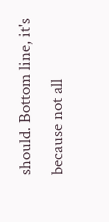should. Bottom line, it's because not all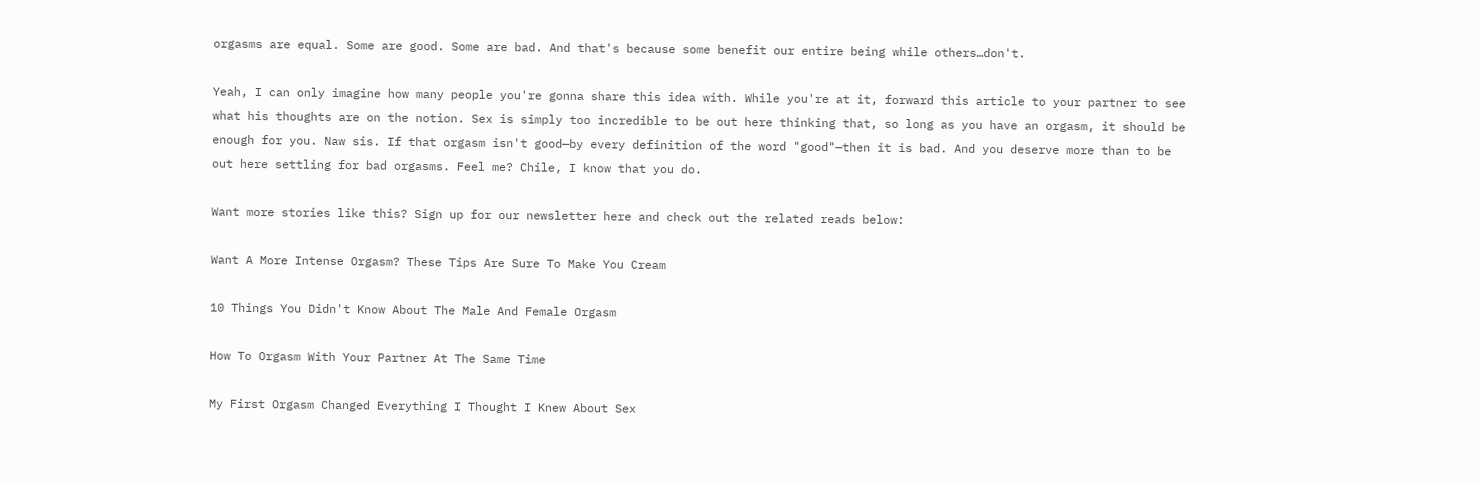orgasms are equal. Some are good. Some are bad. And that's because some benefit our entire being while others…don't.

Yeah, I can only imagine how many people you're gonna share this idea with. While you're at it, forward this article to your partner to see what his thoughts are on the notion. Sex is simply too incredible to be out here thinking that, so long as you have an orgasm, it should be enough for you. Naw sis. If that orgasm isn't good—by every definition of the word "good"—then it is bad. And you deserve more than to be out here settling for bad orgasms. Feel me? Chile, I know that you do.

Want more stories like this? Sign up for our newsletter here and check out the related reads below:

Want A More Intense Orgasm? These Tips Are Sure To Make You Cream

10 Things You Didn't Know About The Male And Female Orgasm

How To Orgasm With Your Partner At The Same Time

My First Orgasm Changed Everything I Thought I Knew About Sex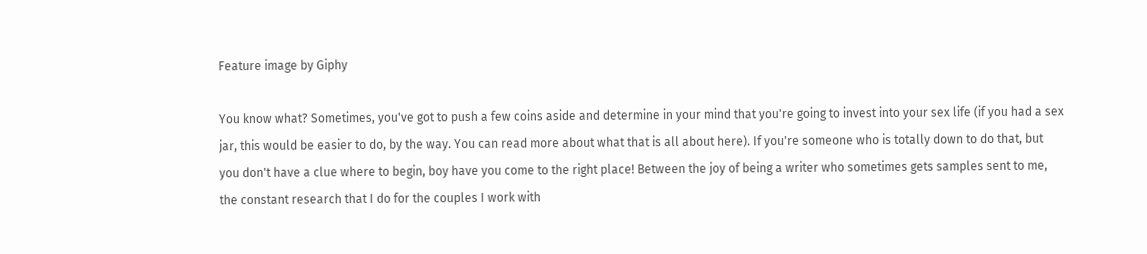Feature image by Giphy

You know what? Sometimes, you've got to push a few coins aside and determine in your mind that you're going to invest into your sex life (if you had a sex jar, this would be easier to do, by the way. You can read more about what that is all about here). If you're someone who is totally down to do that, but you don't have a clue where to begin, boy have you come to the right place! Between the joy of being a writer who sometimes gets samples sent to me, the constant research that I do for the couples I work with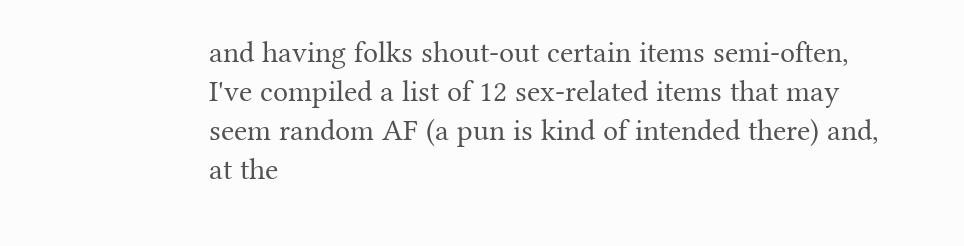and having folks shout-out certain items semi-often, I've compiled a list of 12 sex-related items that may seem random AF (a pun is kind of intended there) and, at the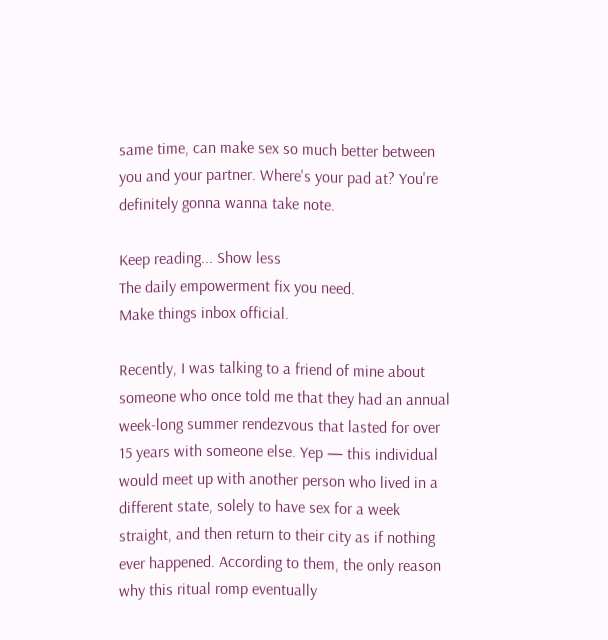same time, can make sex so much better between you and your partner. Where's your pad at? You're definitely gonna wanna take note.

Keep reading... Show less
The daily empowerment fix you need.
Make things inbox official.

Recently, I was talking to a friend of mine about someone who once told me that they had an annual week-long summer rendezvous that lasted for over 15 years with someone else. Yep — this individual would meet up with another person who lived in a different state, solely to have sex for a week straight, and then return to their city as if nothing ever happened. According to them, the only reason why this ritual romp eventually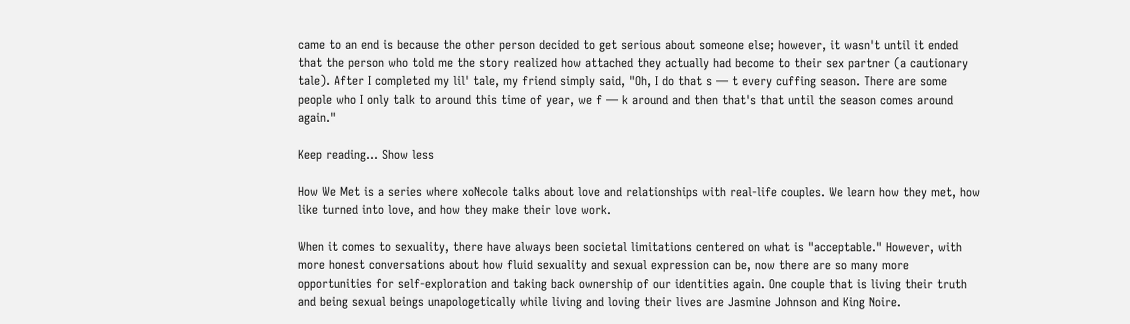came to an end is because the other person decided to get serious about someone else; however, it wasn't until it ended that the person who told me the story realized how attached they actually had become to their sex partner (a cautionary tale). After I completed my lil' tale, my friend simply said, "Oh, I do that s — t every cuffing season. There are some people who I only talk to around this time of year, we f — k around and then that's that until the season comes around again."

Keep reading... Show less

How We Met is a series where xoNecole talks about love and relationships with real-life couples. We learn how they met, how like turned into love, and how they make their love work.

When it comes to sexuality, there have always been societal limitations centered on what is "acceptable." However, with more honest conversations about how fluid sexuality and sexual expression can be, now there are so many more opportunities for self-exploration and taking back ownership of our identities again. One couple that is living their truth and being sexual beings unapologetically while living and loving their lives are Jasmine Johnson and King Noire.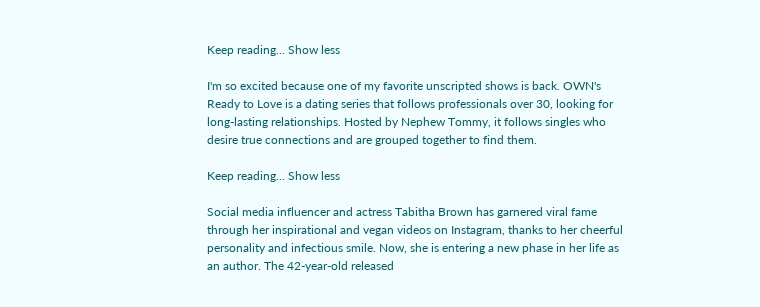Keep reading... Show less

I'm so excited because one of my favorite unscripted shows is back. OWN's Ready to Love is a dating series that follows professionals over 30, looking for long-lasting relationships. Hosted by Nephew Tommy, it follows singles who desire true connections and are grouped together to find them.

Keep reading... Show less

Social media influencer and actress Tabitha Brown has garnered viral fame through her inspirational and vegan videos on Instagram, thanks to her cheerful personality and infectious smile. Now, she is entering a new phase in her life as an author. The 42-year-old released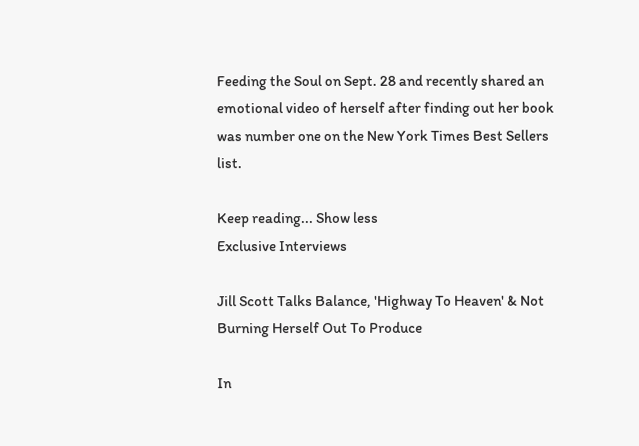Feeding the Soul on Sept. 28 and recently shared an emotional video of herself after finding out her book was number one on the New York Times Best Sellers list.

Keep reading... Show less
Exclusive Interviews

Jill Scott Talks Balance, 'Highway To Heaven' & Not Burning Herself Out To Produce

In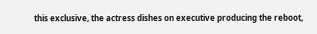this exclusive, the actress dishes on executive producing the reboot,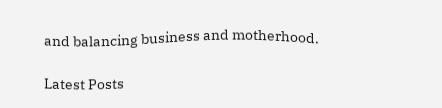and balancing business and motherhood.

Latest Posts